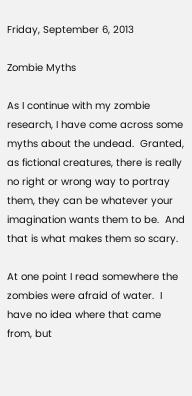Friday, September 6, 2013

Zombie Myths

As I continue with my zombie research, I have come across some myths about the undead.  Granted, as fictional creatures, there is really no right or wrong way to portray them, they can be whatever your imagination wants them to be.  And that is what makes them so scary.

At one point I read somewhere the zombies were afraid of water.  I have no idea where that came from, but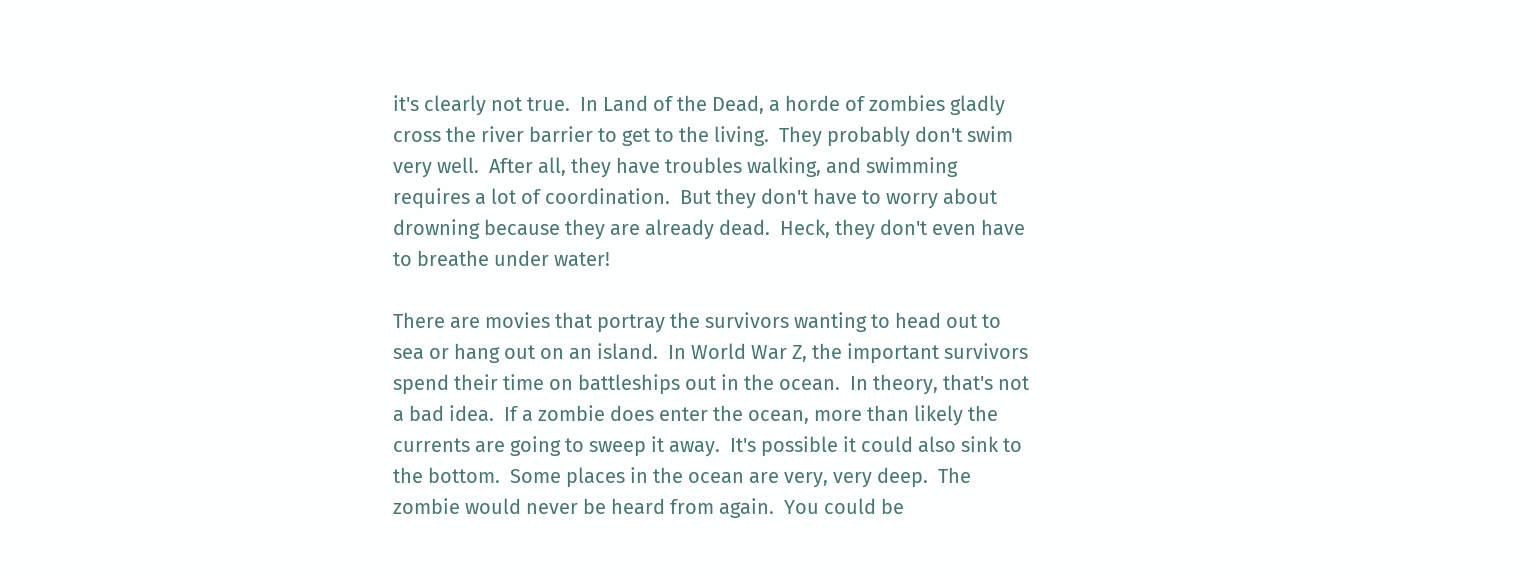it's clearly not true.  In Land of the Dead, a horde of zombies gladly cross the river barrier to get to the living.  They probably don't swim very well.  After all, they have troubles walking, and swimming requires a lot of coordination.  But they don't have to worry about drowning because they are already dead.  Heck, they don't even have to breathe under water!

There are movies that portray the survivors wanting to head out to sea or hang out on an island.  In World War Z, the important survivors spend their time on battleships out in the ocean.  In theory, that's not a bad idea.  If a zombie does enter the ocean, more than likely the currents are going to sweep it away.  It's possible it could also sink to the bottom.  Some places in the ocean are very, very deep.  The zombie would never be heard from again.  You could be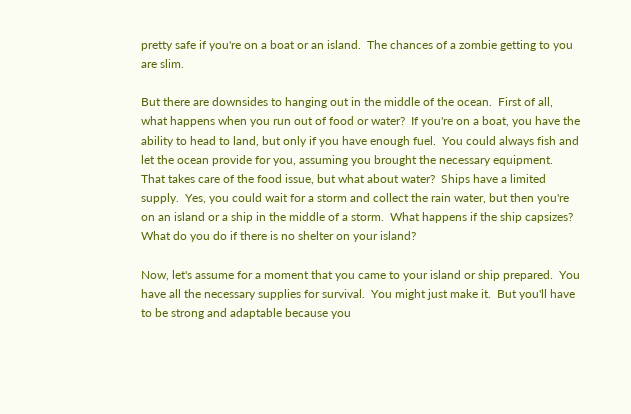pretty safe if you're on a boat or an island.  The chances of a zombie getting to you are slim.

But there are downsides to hanging out in the middle of the ocean.  First of all, what happens when you run out of food or water?  If you're on a boat, you have the ability to head to land, but only if you have enough fuel.  You could always fish and let the ocean provide for you, assuming you brought the necessary equipment.  That takes care of the food issue, but what about water?  Ships have a limited supply.  Yes, you could wait for a storm and collect the rain water, but then you're on an island or a ship in the middle of a storm.  What happens if the ship capsizes?  What do you do if there is no shelter on your island?

Now, let's assume for a moment that you came to your island or ship prepared.  You have all the necessary supplies for survival.  You might just make it.  But you'll have to be strong and adaptable because you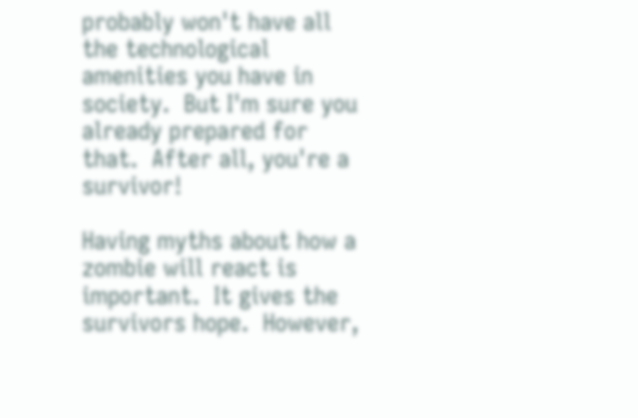probably won't have all the technological amenities you have in society.  But I'm sure you already prepared for that.  After all, you're a survivor!

Having myths about how a zombie will react is important.  It gives the survivors hope.  However,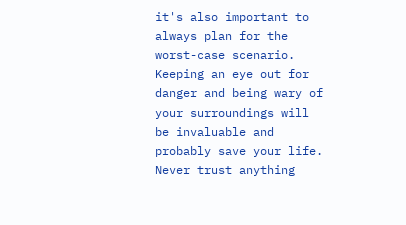it's also important to always plan for the worst-case scenario.  Keeping an eye out for danger and being wary of your surroundings will be invaluable and probably save your life.  Never trust anything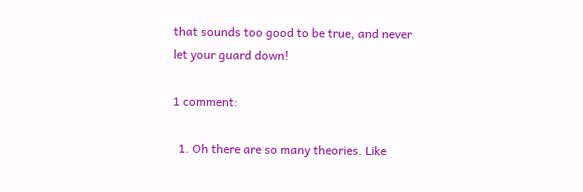that sounds too good to be true, and never let your guard down!

1 comment:

  1. Oh there are so many theories. Like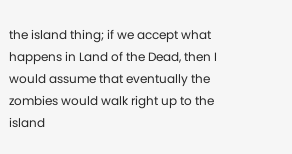the island thing; if we accept what happens in Land of the Dead, then I would assume that eventually the zombies would walk right up to the island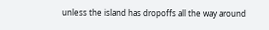unless the island has dropoffs all the way around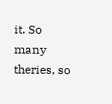it. So many theries, so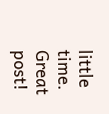little time. Great post!